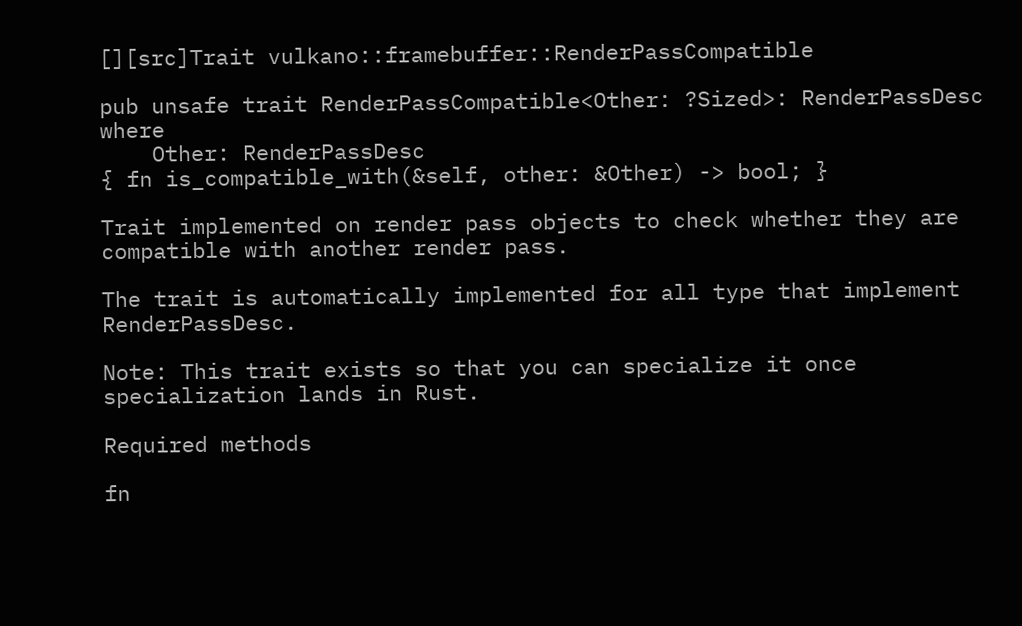[][src]Trait vulkano::framebuffer::RenderPassCompatible

pub unsafe trait RenderPassCompatible<Other: ?Sized>: RenderPassDesc where
    Other: RenderPassDesc
{ fn is_compatible_with(&self, other: &Other) -> bool; }

Trait implemented on render pass objects to check whether they are compatible with another render pass.

The trait is automatically implemented for all type that implement RenderPassDesc.

Note: This trait exists so that you can specialize it once specialization lands in Rust.

Required methods

fn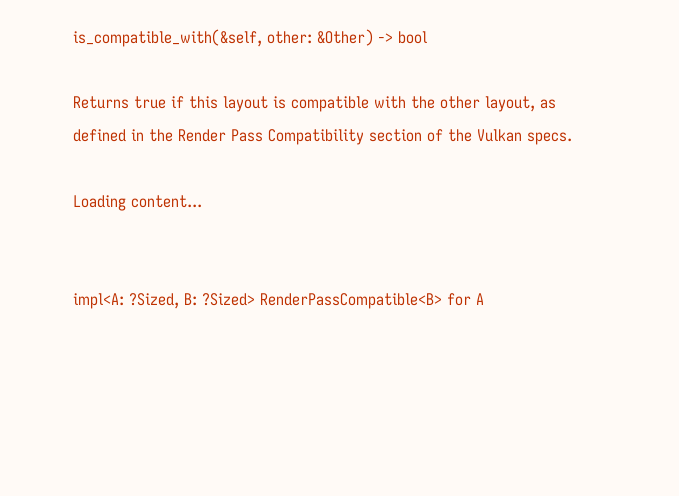is_compatible_with(&self, other: &Other) -> bool

Returns true if this layout is compatible with the other layout, as defined in the Render Pass Compatibility section of the Vulkan specs.

Loading content...


impl<A: ?Sized, B: ?Sized> RenderPassCompatible<B> for A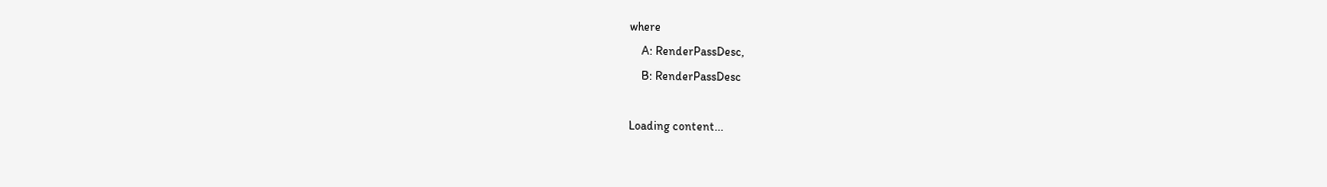where
    A: RenderPassDesc,
    B: RenderPassDesc

Loading content...